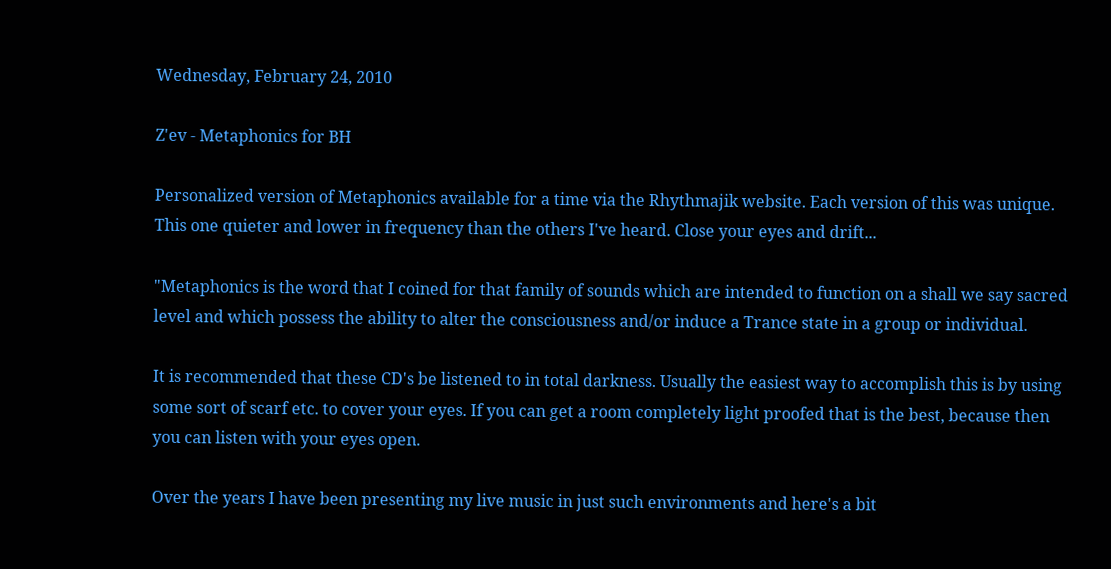Wednesday, February 24, 2010

Z'ev - Metaphonics for BH

Personalized version of Metaphonics available for a time via the Rhythmajik website. Each version of this was unique. This one quieter and lower in frequency than the others I've heard. Close your eyes and drift...

"Metaphonics is the word that I coined for that family of sounds which are intended to function on a shall we say sacred level and which possess the ability to alter the consciousness and/or induce a Trance state in a group or individual.

It is recommended that these CD's be listened to in total darkness. Usually the easiest way to accomplish this is by using some sort of scarf etc. to cover your eyes. If you can get a room completely light proofed that is the best, because then you can listen with your eyes open.

Over the years I have been presenting my live music in just such environments and here's a bit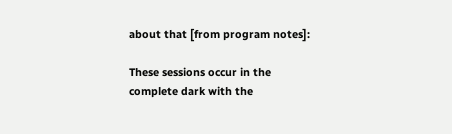about that [from program notes]:

These sessions occur in the complete dark with the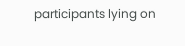participants lying on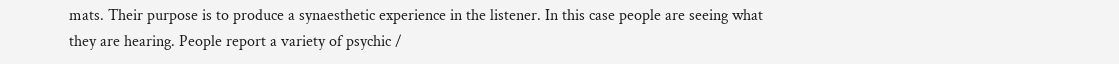mats. Their purpose is to produce a synaesthetic experience in the listener. In this case people are seeing what they are hearing. People report a variety of psychic /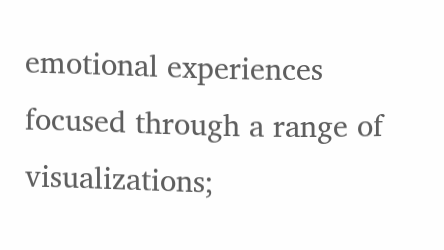emotional experiences focused through a range of visualizations;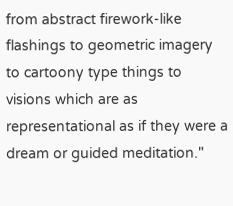from abstract firework-like flashings to geometric imagery to cartoony type things to visions which are as representational as if they were a dream or guided meditation."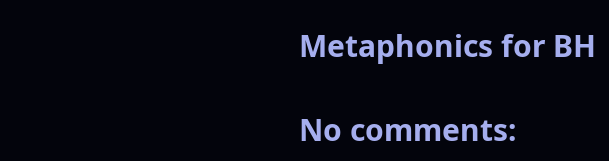Metaphonics for BH

No comments: